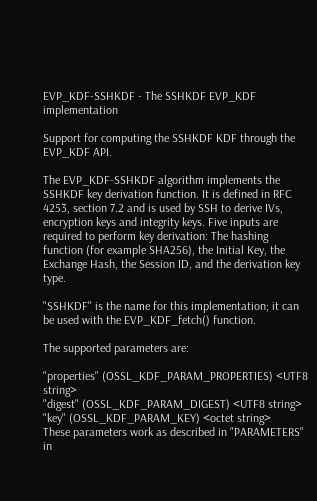EVP_KDF-SSHKDF - The SSHKDF EVP_KDF implementation

Support for computing the SSHKDF KDF through the EVP_KDF API.

The EVP_KDF-SSHKDF algorithm implements the SSHKDF key derivation function. It is defined in RFC 4253, section 7.2 and is used by SSH to derive IVs, encryption keys and integrity keys. Five inputs are required to perform key derivation: The hashing function (for example SHA256), the Initial Key, the Exchange Hash, the Session ID, and the derivation key type.

"SSHKDF" is the name for this implementation; it can be used with the EVP_KDF_fetch() function.

The supported parameters are:

"properties" (OSSL_KDF_PARAM_PROPERTIES) <UTF8 string>
"digest" (OSSL_KDF_PARAM_DIGEST) <UTF8 string>
"key" (OSSL_KDF_PARAM_KEY) <octet string>
These parameters work as described in "PARAMETERS" in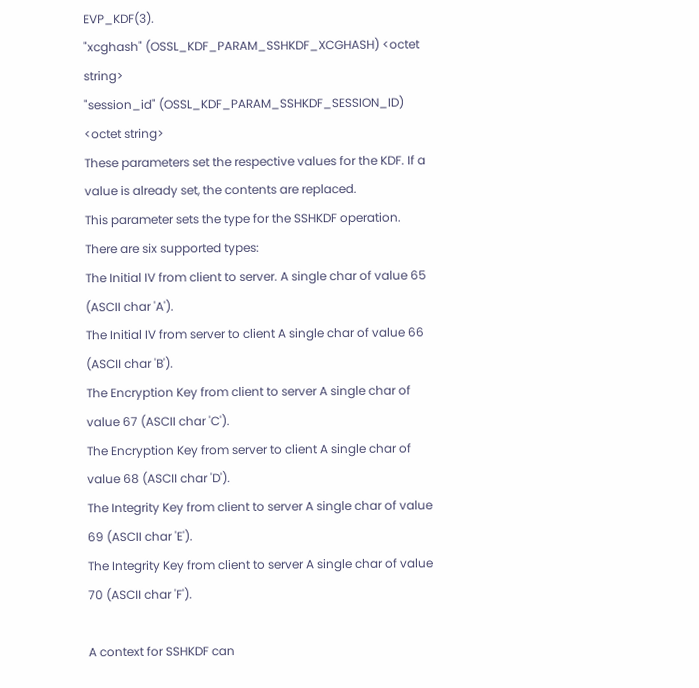EVP_KDF(3).
"xcghash" (OSSL_KDF_PARAM_SSHKDF_XCGHASH) <octet string>
"session_id" (OSSL_KDF_PARAM_SSHKDF_SESSION_ID) <octet string>
These parameters set the respective values for the KDF. If a value is already set, the contents are replaced.
This parameter sets the type for the SSHKDF operation. There are six supported types:
The Initial IV from client to server. A single char of value 65 (ASCII char 'A').
The Initial IV from server to client A single char of value 66 (ASCII char 'B').
The Encryption Key from client to server A single char of value 67 (ASCII char 'C').
The Encryption Key from server to client A single char of value 68 (ASCII char 'D').
The Integrity Key from client to server A single char of value 69 (ASCII char 'E').
The Integrity Key from client to server A single char of value 70 (ASCII char 'F').

A context for SSHKDF can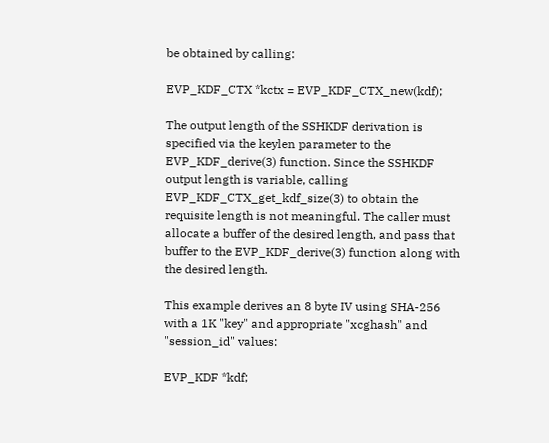be obtained by calling:

EVP_KDF_CTX *kctx = EVP_KDF_CTX_new(kdf);

The output length of the SSHKDF derivation is specified via the keylen parameter to the EVP_KDF_derive(3) function. Since the SSHKDF output length is variable, calling EVP_KDF_CTX_get_kdf_size(3) to obtain the requisite length is not meaningful. The caller must allocate a buffer of the desired length, and pass that buffer to the EVP_KDF_derive(3) function along with the desired length.

This example derives an 8 byte IV using SHA-256 with a 1K "key" and appropriate "xcghash" and "session_id" values:

EVP_KDF *kdf;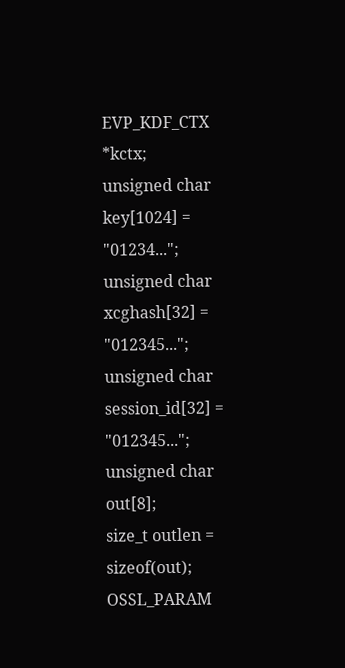EVP_KDF_CTX *kctx;
unsigned char key[1024] = "01234...";
unsigned char xcghash[32] = "012345...";
unsigned char session_id[32] = "012345...";
unsigned char out[8];
size_t outlen = sizeof(out);
OSSL_PARAM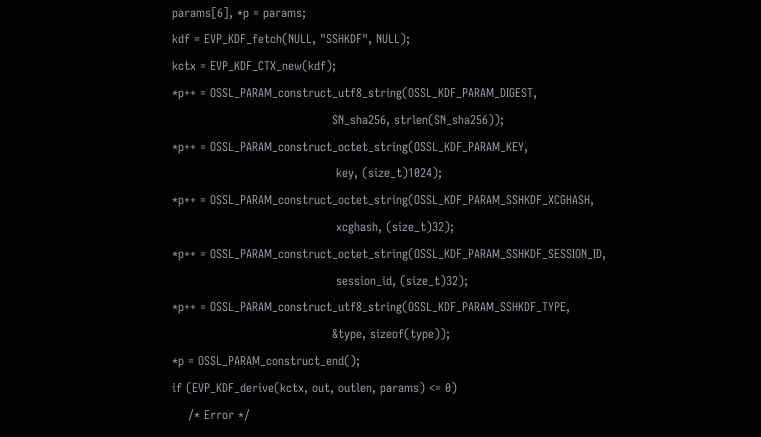params[6], *p = params;
kdf = EVP_KDF_fetch(NULL, "SSHKDF", NULL);
kctx = EVP_KDF_CTX_new(kdf);
*p++ = OSSL_PARAM_construct_utf8_string(OSSL_KDF_PARAM_DIGEST,
                                        SN_sha256, strlen(SN_sha256));
*p++ = OSSL_PARAM_construct_octet_string(OSSL_KDF_PARAM_KEY,
                                         key, (size_t)1024);
*p++ = OSSL_PARAM_construct_octet_string(OSSL_KDF_PARAM_SSHKDF_XCGHASH,
                                         xcghash, (size_t)32);
*p++ = OSSL_PARAM_construct_octet_string(OSSL_KDF_PARAM_SSHKDF_SESSION_ID,
                                         session_id, (size_t)32);
*p++ = OSSL_PARAM_construct_utf8_string(OSSL_KDF_PARAM_SSHKDF_TYPE,
                                        &type, sizeof(type));
*p = OSSL_PARAM_construct_end();
if (EVP_KDF_derive(kctx, out, outlen, params) <= 0)
    /* Error */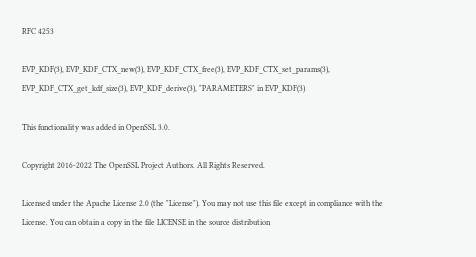RFC 4253

EVP_KDF(3), EVP_KDF_CTX_new(3), EVP_KDF_CTX_free(3), EVP_KDF_CTX_set_params(3), EVP_KDF_CTX_get_kdf_size(3), EVP_KDF_derive(3), "PARAMETERS" in EVP_KDF(3)

This functionality was added in OpenSSL 3.0.

Copyright 2016-2022 The OpenSSL Project Authors. All Rights Reserved.

Licensed under the Apache License 2.0 (the "License"). You may not use this file except in compliance with the License. You can obtain a copy in the file LICENSE in the source distribution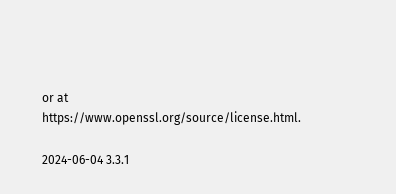or at https://www.openssl.org/source/license.html.

2024-06-04 3.3.1